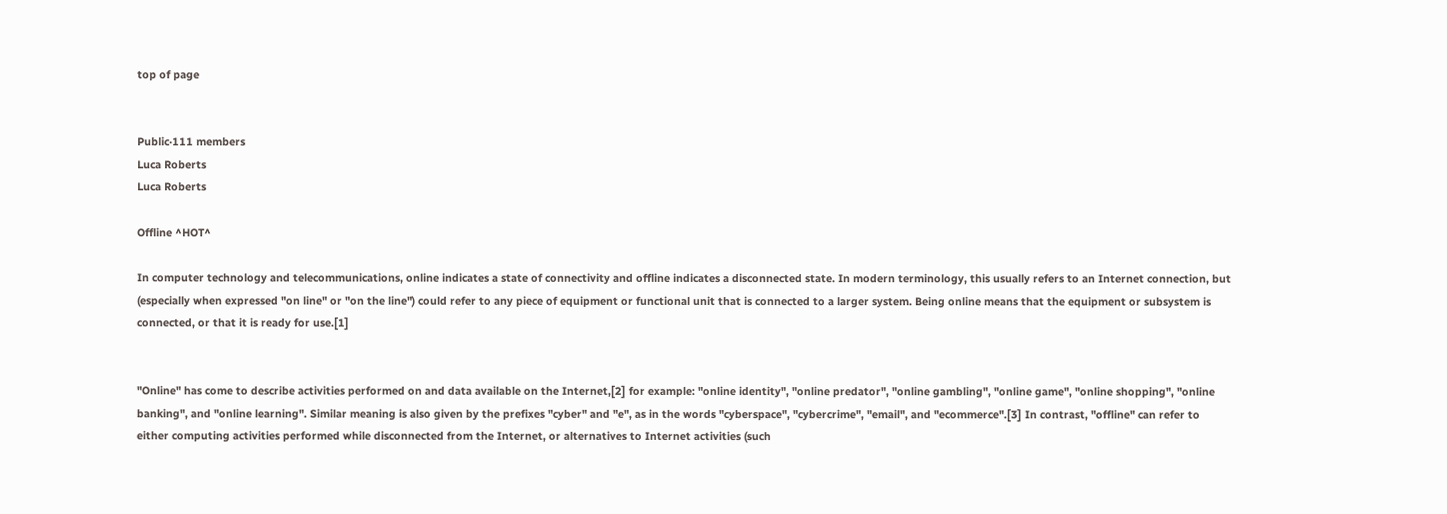top of page


Public·111 members
Luca Roberts
Luca Roberts

Offline ^HOT^

In computer technology and telecommunications, online indicates a state of connectivity and offline indicates a disconnected state. In modern terminology, this usually refers to an Internet connection, but (especially when expressed "on line" or "on the line") could refer to any piece of equipment or functional unit that is connected to a larger system. Being online means that the equipment or subsystem is connected, or that it is ready for use.[1]


"Online" has come to describe activities performed on and data available on the Internet,[2] for example: "online identity", "online predator", "online gambling", "online game", "online shopping", "online banking", and "online learning". Similar meaning is also given by the prefixes "cyber" and "e", as in the words "cyberspace", "cybercrime", "email", and "ecommerce".[3] In contrast, "offline" can refer to either computing activities performed while disconnected from the Internet, or alternatives to Internet activities (such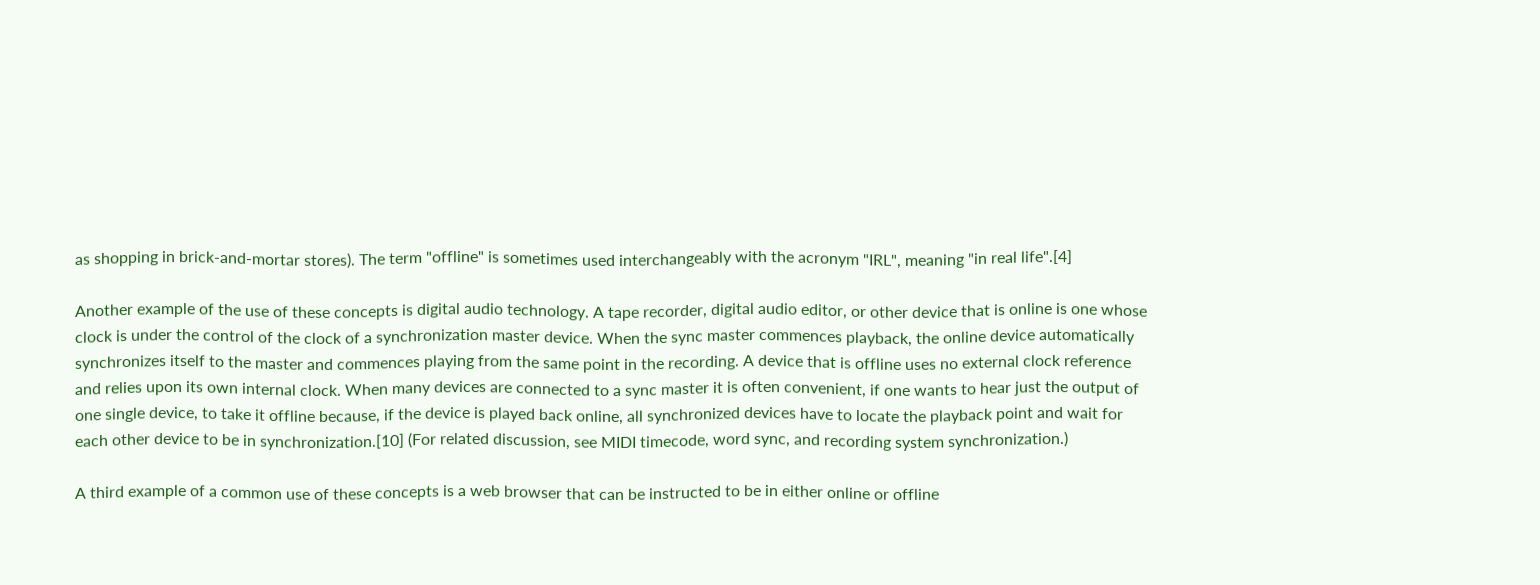as shopping in brick-and-mortar stores). The term "offline" is sometimes used interchangeably with the acronym "IRL", meaning "in real life".[4]

Another example of the use of these concepts is digital audio technology. A tape recorder, digital audio editor, or other device that is online is one whose clock is under the control of the clock of a synchronization master device. When the sync master commences playback, the online device automatically synchronizes itself to the master and commences playing from the same point in the recording. A device that is offline uses no external clock reference and relies upon its own internal clock. When many devices are connected to a sync master it is often convenient, if one wants to hear just the output of one single device, to take it offline because, if the device is played back online, all synchronized devices have to locate the playback point and wait for each other device to be in synchronization.[10] (For related discussion, see MIDI timecode, word sync, and recording system synchronization.)

A third example of a common use of these concepts is a web browser that can be instructed to be in either online or offline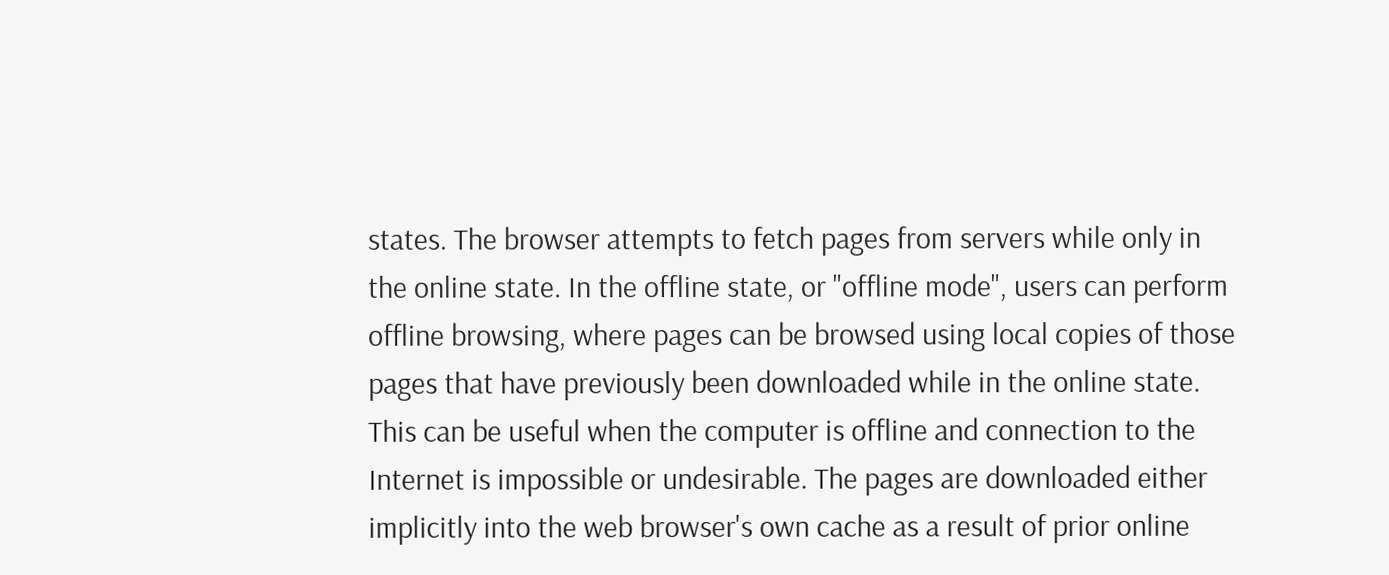states. The browser attempts to fetch pages from servers while only in the online state. In the offline state, or "offline mode", users can perform offline browsing, where pages can be browsed using local copies of those pages that have previously been downloaded while in the online state. This can be useful when the computer is offline and connection to the Internet is impossible or undesirable. The pages are downloaded either implicitly into the web browser's own cache as a result of prior online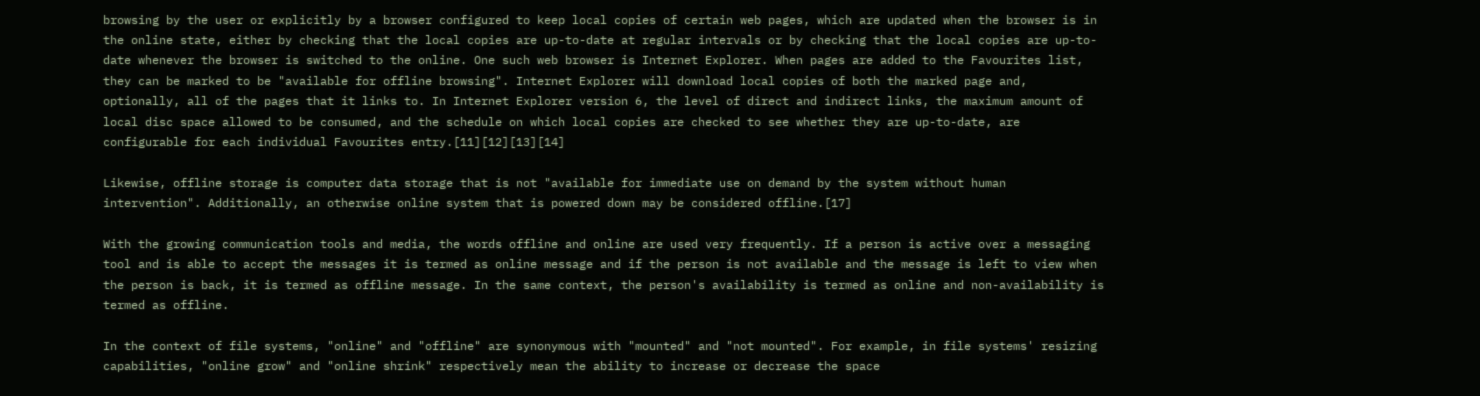browsing by the user or explicitly by a browser configured to keep local copies of certain web pages, which are updated when the browser is in the online state, either by checking that the local copies are up-to-date at regular intervals or by checking that the local copies are up-to-date whenever the browser is switched to the online. One such web browser is Internet Explorer. When pages are added to the Favourites list, they can be marked to be "available for offline browsing". Internet Explorer will download local copies of both the marked page and, optionally, all of the pages that it links to. In Internet Explorer version 6, the level of direct and indirect links, the maximum amount of local disc space allowed to be consumed, and the schedule on which local copies are checked to see whether they are up-to-date, are configurable for each individual Favourites entry.[11][12][13][14]

Likewise, offline storage is computer data storage that is not "available for immediate use on demand by the system without human intervention". Additionally, an otherwise online system that is powered down may be considered offline.[17]

With the growing communication tools and media, the words offline and online are used very frequently. If a person is active over a messaging tool and is able to accept the messages it is termed as online message and if the person is not available and the message is left to view when the person is back, it is termed as offline message. In the same context, the person's availability is termed as online and non-availability is termed as offline.

In the context of file systems, "online" and "offline" are synonymous with "mounted" and "not mounted". For example, in file systems' resizing capabilities, "online grow" and "online shrink" respectively mean the ability to increase or decrease the space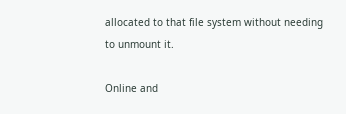allocated to that file system without needing to unmount it.

Online and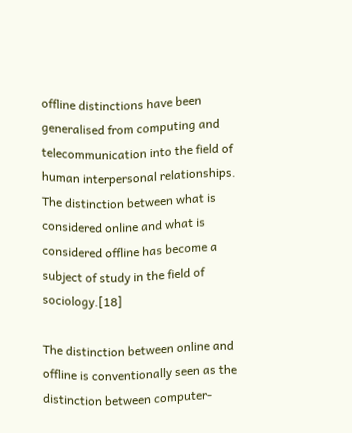offline distinctions have been generalised from computing and telecommunication into the field of human interpersonal relationships. The distinction between what is considered online and what is considered offline has become a subject of study in the field of sociology.[18]

The distinction between online and offline is conventionally seen as the distinction between computer-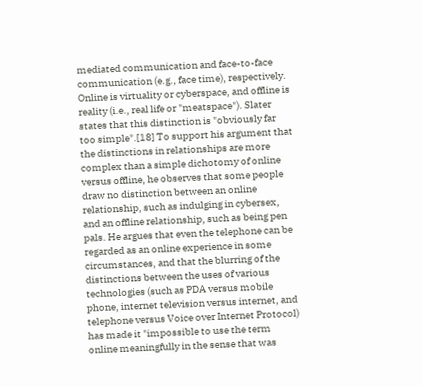mediated communication and face-to-face communication (e.g., face time), respectively. Online is virtuality or cyberspace, and offline is reality (i.e., real life or "meatspace"). Slater states that this distinction is "obviously far too simple".[18] To support his argument that the distinctions in relationships are more complex than a simple dichotomy of online versus offline, he observes that some people draw no distinction between an online relationship, such as indulging in cybersex, and an offline relationship, such as being pen pals. He argues that even the telephone can be regarded as an online experience in some circumstances, and that the blurring of the distinctions between the uses of various technologies (such as PDA versus mobile phone, internet television versus internet, and telephone versus Voice over Internet Protocol) has made it "impossible to use the term online meaningfully in the sense that was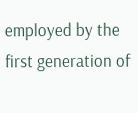employed by the first generation of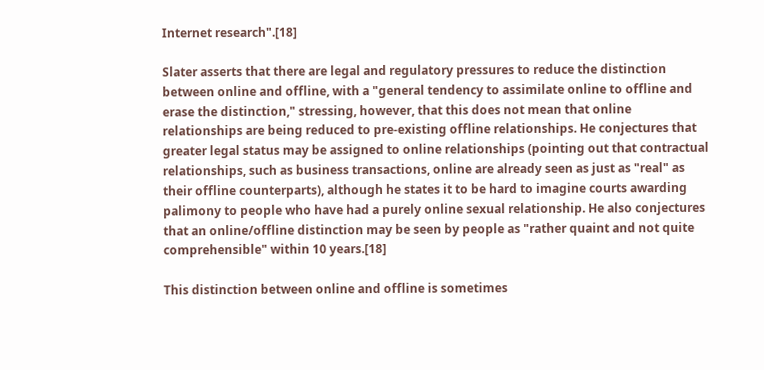Internet research".[18]

Slater asserts that there are legal and regulatory pressures to reduce the distinction between online and offline, with a "general tendency to assimilate online to offline and erase the distinction," stressing, however, that this does not mean that online relationships are being reduced to pre-existing offline relationships. He conjectures that greater legal status may be assigned to online relationships (pointing out that contractual relationships, such as business transactions, online are already seen as just as "real" as their offline counterparts), although he states it to be hard to imagine courts awarding palimony to people who have had a purely online sexual relationship. He also conjectures that an online/offline distinction may be seen by people as "rather quaint and not quite comprehensible" within 10 years.[18]

This distinction between online and offline is sometimes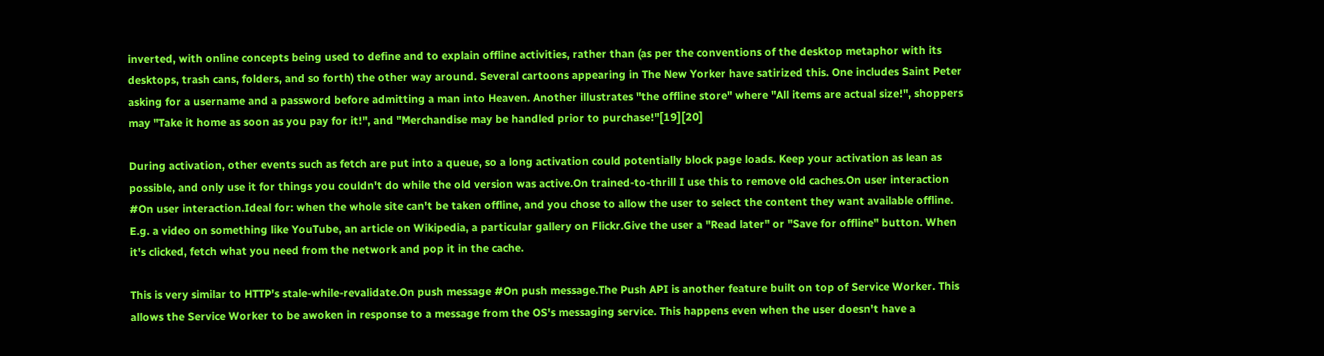inverted, with online concepts being used to define and to explain offline activities, rather than (as per the conventions of the desktop metaphor with its desktops, trash cans, folders, and so forth) the other way around. Several cartoons appearing in The New Yorker have satirized this. One includes Saint Peter asking for a username and a password before admitting a man into Heaven. Another illustrates "the offline store" where "All items are actual size!", shoppers may "Take it home as soon as you pay for it!", and "Merchandise may be handled prior to purchase!"[19][20]

During activation, other events such as fetch are put into a queue, so a long activation could potentially block page loads. Keep your activation as lean as possible, and only use it for things you couldn't do while the old version was active.On trained-to-thrill I use this to remove old caches.On user interaction #On user interaction.Ideal for: when the whole site can't be taken offline, and you chose to allow the user to select the content they want available offline. E.g. a video on something like YouTube, an article on Wikipedia, a particular gallery on Flickr.Give the user a "Read later" or "Save for offline" button. When it's clicked, fetch what you need from the network and pop it in the cache.

This is very similar to HTTP's stale-while-revalidate.On push message #On push message.The Push API is another feature built on top of Service Worker. This allows the Service Worker to be awoken in response to a message from the OS's messaging service. This happens even when the user doesn't have a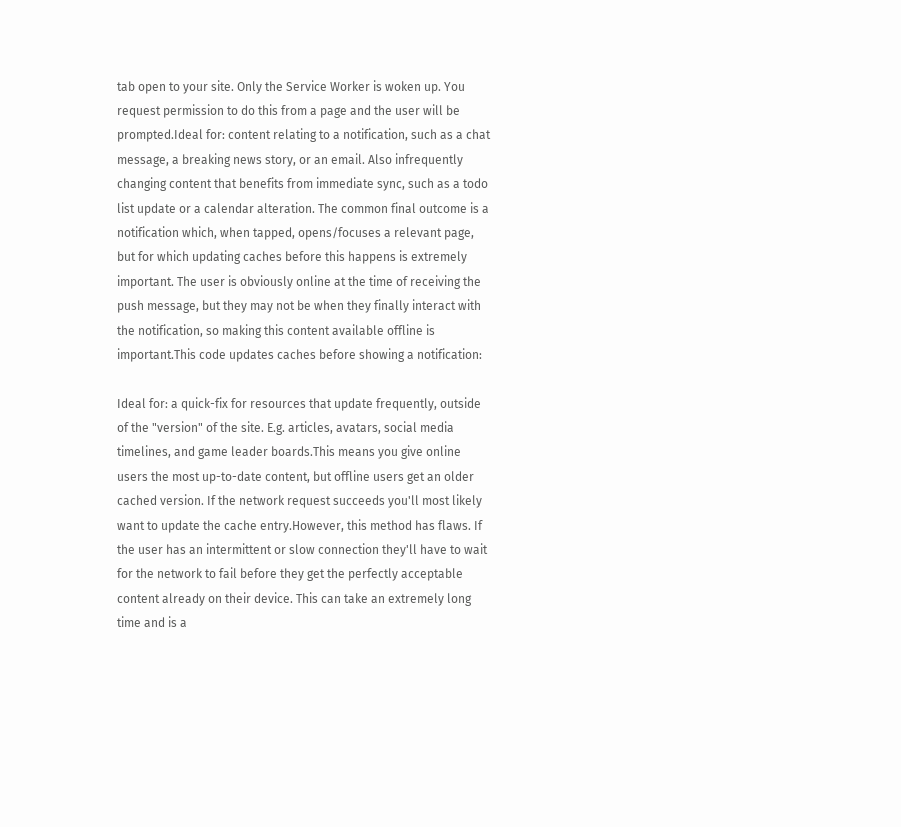tab open to your site. Only the Service Worker is woken up. You request permission to do this from a page and the user will be prompted.Ideal for: content relating to a notification, such as a chat message, a breaking news story, or an email. Also infrequently changing content that benefits from immediate sync, such as a todo list update or a calendar alteration. The common final outcome is a notification which, when tapped, opens/focuses a relevant page, but for which updating caches before this happens is extremely important. The user is obviously online at the time of receiving the push message, but they may not be when they finally interact with the notification, so making this content available offline is important.This code updates caches before showing a notification:

Ideal for: a quick-fix for resources that update frequently, outside of the "version" of the site. E.g. articles, avatars, social media timelines, and game leader boards.This means you give online users the most up-to-date content, but offline users get an older cached version. If the network request succeeds you'll most likely want to update the cache entry.However, this method has flaws. If the user has an intermittent or slow connection they'll have to wait for the network to fail before they get the perfectly acceptable content already on their device. This can take an extremely long time and is a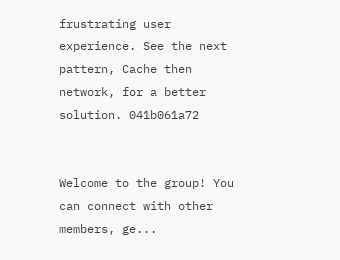frustrating user experience. See the next pattern, Cache then network, for a better solution. 041b061a72


Welcome to the group! You can connect with other members, ge...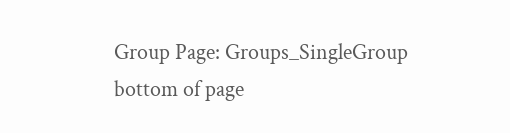Group Page: Groups_SingleGroup
bottom of page